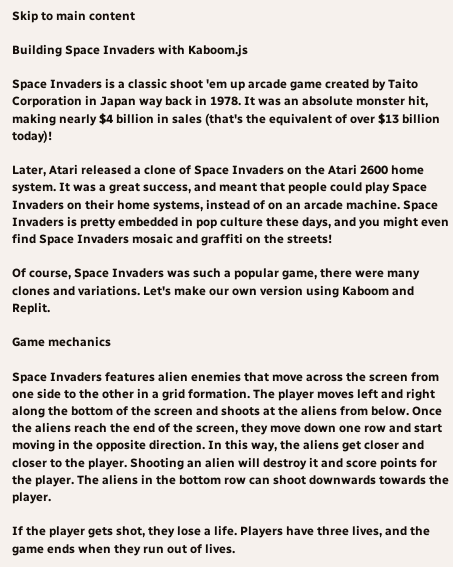Skip to main content

Building Space Invaders with Kaboom.js

Space Invaders is a classic shoot 'em up arcade game created by Taito Corporation in Japan way back in 1978. It was an absolute monster hit, making nearly $4 billion in sales (that's the equivalent of over $13 billion today)!

Later, Atari released a clone of Space Invaders on the Atari 2600 home system. It was a great success, and meant that people could play Space Invaders on their home systems, instead of on an arcade machine. Space Invaders is pretty embedded in pop culture these days, and you might even find Space Invaders mosaic and graffiti on the streets!

Of course, Space Invaders was such a popular game, there were many clones and variations. Let's make our own version using Kaboom and Replit.

Game mechanics

Space Invaders features alien enemies that move across the screen from one side to the other in a grid formation. The player moves left and right along the bottom of the screen and shoots at the aliens from below. Once the aliens reach the end of the screen, they move down one row and start moving in the opposite direction. In this way, the aliens get closer and closer to the player. Shooting an alien will destroy it and score points for the player. The aliens in the bottom row can shoot downwards towards the player.

If the player gets shot, they lose a life. Players have three lives, and the game ends when they run out of lives.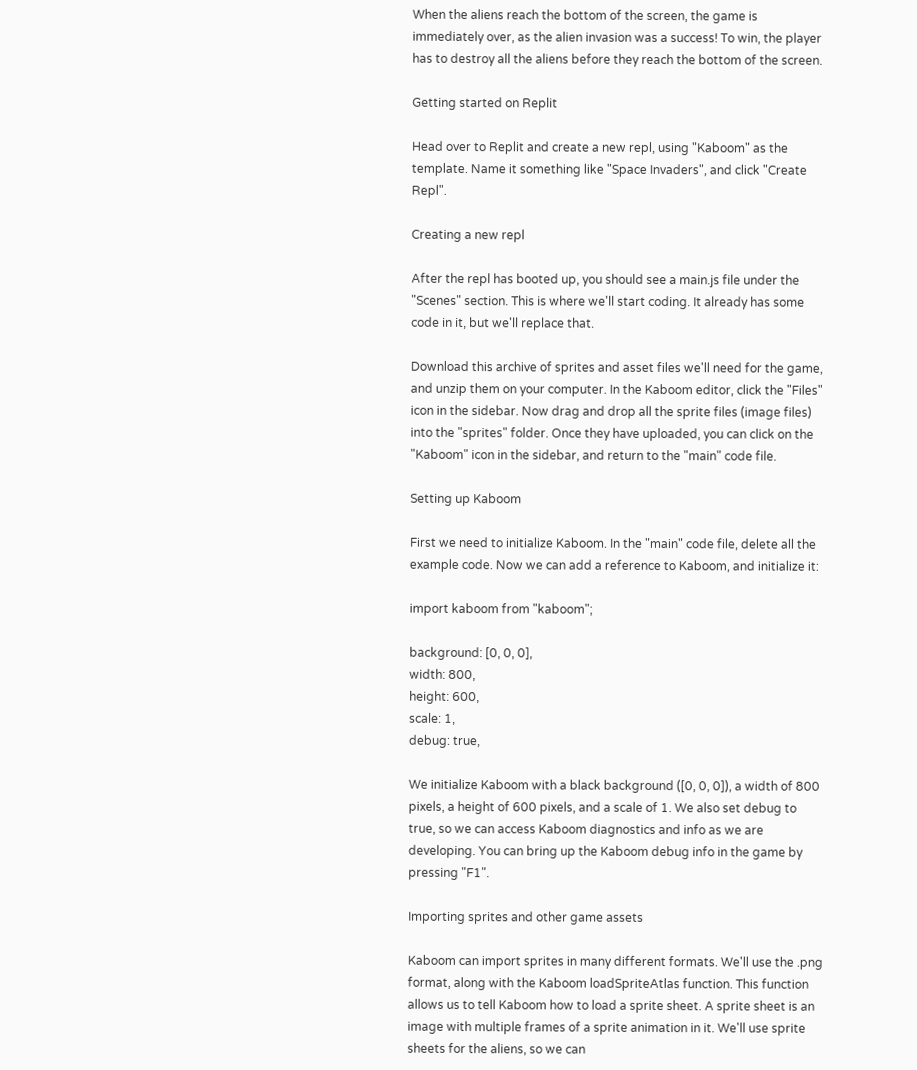When the aliens reach the bottom of the screen, the game is immediately over, as the alien invasion was a success! To win, the player has to destroy all the aliens before they reach the bottom of the screen.

Getting started on Replit

Head over to Replit and create a new repl, using "Kaboom" as the template. Name it something like "Space Invaders", and click "Create Repl".

Creating a new repl

After the repl has booted up, you should see a main.js file under the "Scenes" section. This is where we'll start coding. It already has some code in it, but we'll replace that.

Download this archive of sprites and asset files we'll need for the game, and unzip them on your computer. In the Kaboom editor, click the "Files" icon in the sidebar. Now drag and drop all the sprite files (image files) into the "sprites" folder. Once they have uploaded, you can click on the "Kaboom" icon in the sidebar, and return to the "main" code file.

Setting up Kaboom

First we need to initialize Kaboom. In the "main" code file, delete all the example code. Now we can add a reference to Kaboom, and initialize it:

import kaboom from "kaboom";

background: [0, 0, 0],
width: 800,
height: 600,
scale: 1,
debug: true,

We initialize Kaboom with a black background ([0, 0, 0]), a width of 800 pixels, a height of 600 pixels, and a scale of 1. We also set debug to true, so we can access Kaboom diagnostics and info as we are developing. You can bring up the Kaboom debug info in the game by pressing "F1".

Importing sprites and other game assets

Kaboom can import sprites in many different formats. We'll use the .png format, along with the Kaboom loadSpriteAtlas function. This function allows us to tell Kaboom how to load a sprite sheet. A sprite sheet is an image with multiple frames of a sprite animation in it. We'll use sprite sheets for the aliens, so we can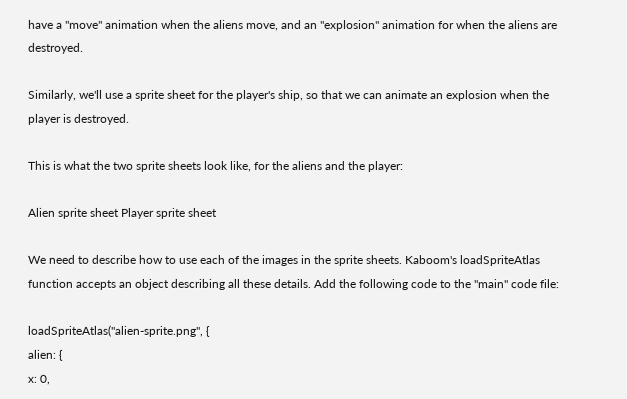have a "move" animation when the aliens move, and an "explosion" animation for when the aliens are destroyed.

Similarly, we'll use a sprite sheet for the player's ship, so that we can animate an explosion when the player is destroyed.

This is what the two sprite sheets look like, for the aliens and the player:

Alien sprite sheet Player sprite sheet

We need to describe how to use each of the images in the sprite sheets. Kaboom's loadSpriteAtlas function accepts an object describing all these details. Add the following code to the "main" code file:

loadSpriteAtlas("alien-sprite.png", {
alien: {
x: 0,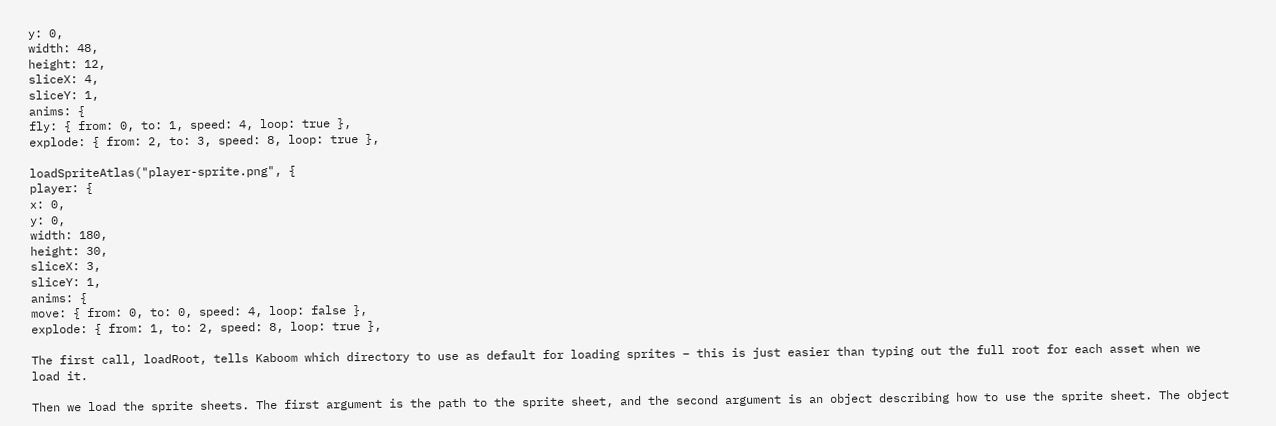y: 0,
width: 48,
height: 12,
sliceX: 4,
sliceY: 1,
anims: {
fly: { from: 0, to: 1, speed: 4, loop: true },
explode: { from: 2, to: 3, speed: 8, loop: true },

loadSpriteAtlas("player-sprite.png", {
player: {
x: 0,
y: 0,
width: 180,
height: 30,
sliceX: 3,
sliceY: 1,
anims: {
move: { from: 0, to: 0, speed: 4, loop: false },
explode: { from: 1, to: 2, speed: 8, loop: true },

The first call, loadRoot, tells Kaboom which directory to use as default for loading sprites – this is just easier than typing out the full root for each asset when we load it.

Then we load the sprite sheets. The first argument is the path to the sprite sheet, and the second argument is an object describing how to use the sprite sheet. The object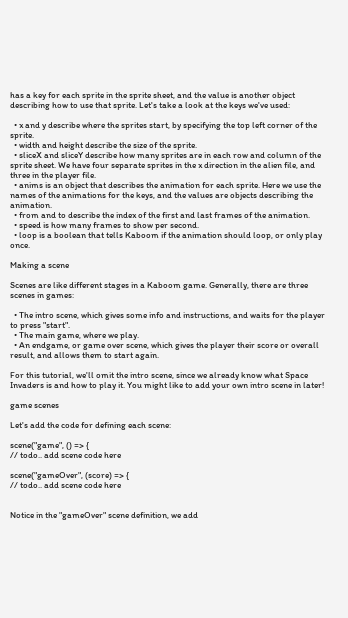has a key for each sprite in the sprite sheet, and the value is another object describing how to use that sprite. Let's take a look at the keys we've used:

  • x and y describe where the sprites start, by specifying the top left corner of the sprite.
  • width and height describe the size of the sprite.
  • sliceX and sliceY describe how many sprites are in each row and column of the sprite sheet. We have four separate sprites in the x direction in the alien file, and three in the player file.
  • anims is an object that describes the animation for each sprite. Here we use the names of the animations for the keys, and the values are objects describing the animation.
  • from and to describe the index of the first and last frames of the animation.
  • speed is how many frames to show per second.
  • loop is a boolean that tells Kaboom if the animation should loop, or only play once.

Making a scene

Scenes are like different stages in a Kaboom game. Generally, there are three scenes in games:

  • The intro scene, which gives some info and instructions, and waits for the player to press "start".
  • The main game, where we play.
  • An endgame, or game over scene, which gives the player their score or overall result, and allows them to start again.

For this tutorial, we'll omit the intro scene, since we already know what Space Invaders is and how to play it. You might like to add your own intro scene in later!

game scenes

Let's add the code for defining each scene:

scene("game", () => {
// todo.. add scene code here

scene("gameOver", (score) => {
// todo.. add scene code here


Notice in the "gameOver" scene definition, we add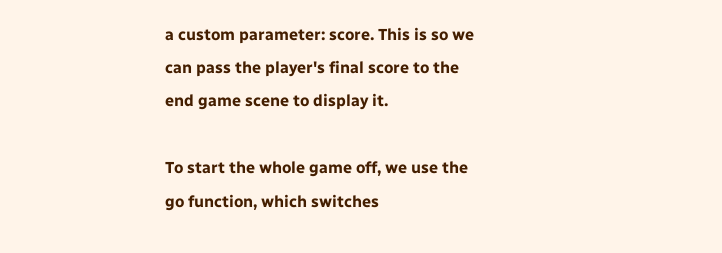a custom parameter: score. This is so we can pass the player's final score to the end game scene to display it.

To start the whole game off, we use the go function, which switches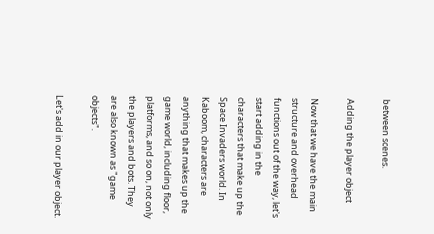between scenes.

Adding the player object

Now that we have the main structure and overhead functions out of the way, let's start adding in the characters that make up the Space Invaders world. In Kaboom, characters are anything that makes up the game world, including floor, platforms, and so on, not only the players and bots. They are also known as "game objects".

Let's add in our player object.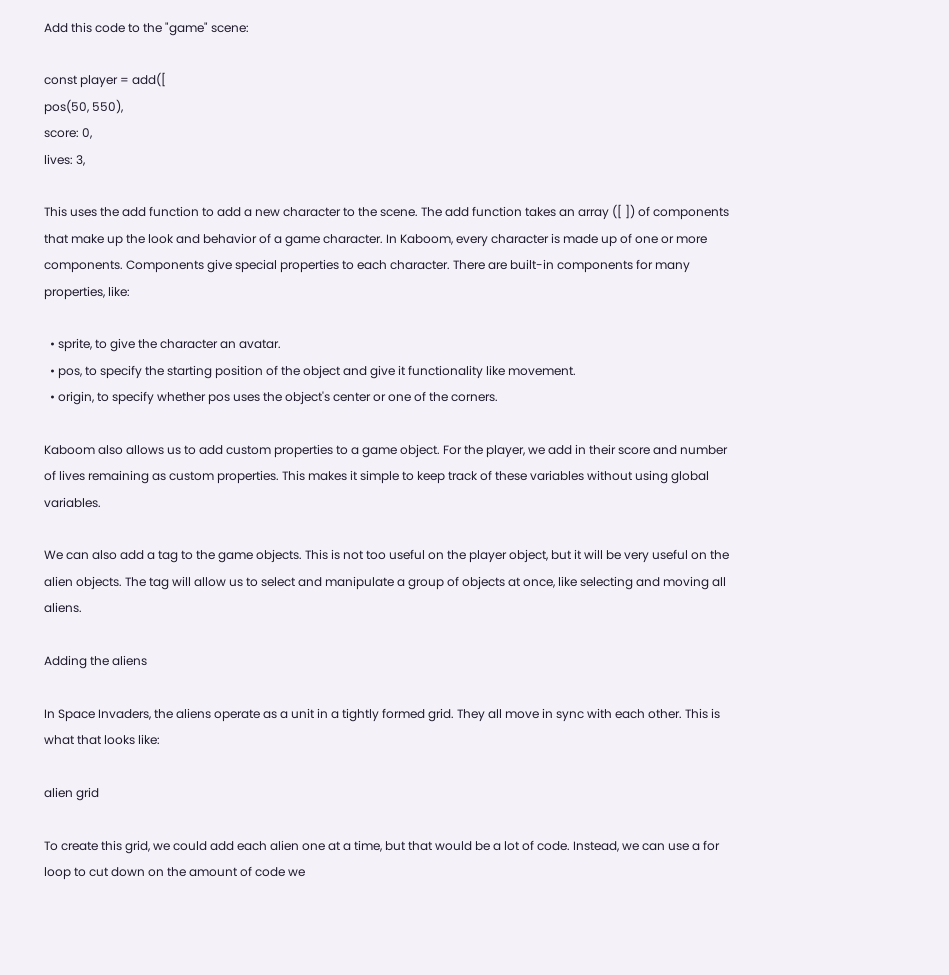Add this code to the "game" scene:

const player = add([
pos(50, 550),
score: 0,
lives: 3,

This uses the add function to add a new character to the scene. The add function takes an array ([ ]) of components that make up the look and behavior of a game character. In Kaboom, every character is made up of one or more components. Components give special properties to each character. There are built-in components for many properties, like:

  • sprite, to give the character an avatar.
  • pos, to specify the starting position of the object and give it functionality like movement.
  • origin, to specify whether pos uses the object's center or one of the corners.

Kaboom also allows us to add custom properties to a game object. For the player, we add in their score and number of lives remaining as custom properties. This makes it simple to keep track of these variables without using global variables.

We can also add a tag to the game objects. This is not too useful on the player object, but it will be very useful on the alien objects. The tag will allow us to select and manipulate a group of objects at once, like selecting and moving all aliens.

Adding the aliens

In Space Invaders, the aliens operate as a unit in a tightly formed grid. They all move in sync with each other. This is what that looks like:

alien grid

To create this grid, we could add each alien one at a time, but that would be a lot of code. Instead, we can use a for loop to cut down on the amount of code we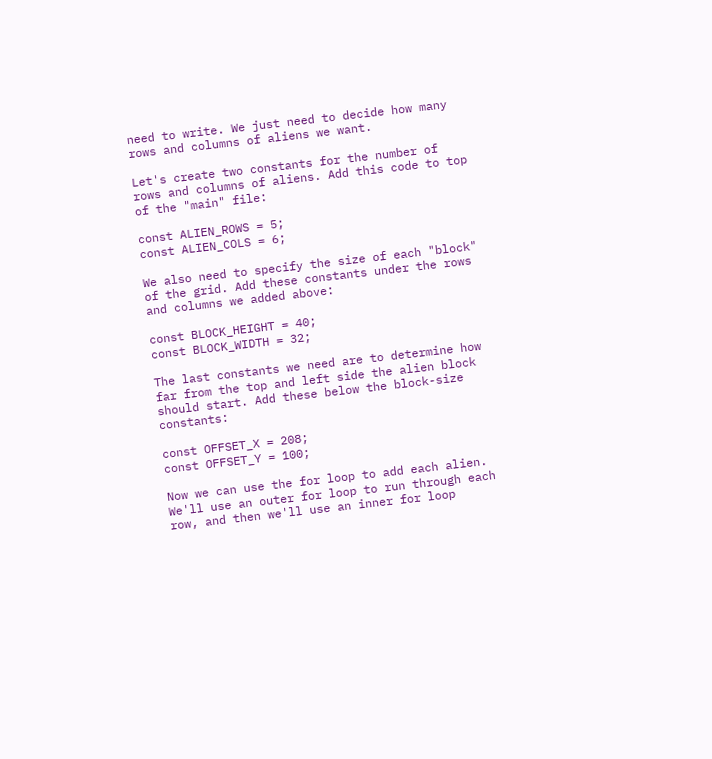need to write. We just need to decide how many rows and columns of aliens we want.

Let's create two constants for the number of rows and columns of aliens. Add this code to top of the "main" file:

const ALIEN_ROWS = 5;
const ALIEN_COLS = 6;

We also need to specify the size of each "block" of the grid. Add these constants under the rows and columns we added above:

const BLOCK_HEIGHT = 40;
const BLOCK_WIDTH = 32;

The last constants we need are to determine how far from the top and left side the alien block should start. Add these below the block-size constants:

const OFFSET_X = 208;
const OFFSET_Y = 100;

Now we can use the for loop to add each alien. We'll use an outer for loop to run through each row, and then we'll use an inner for loop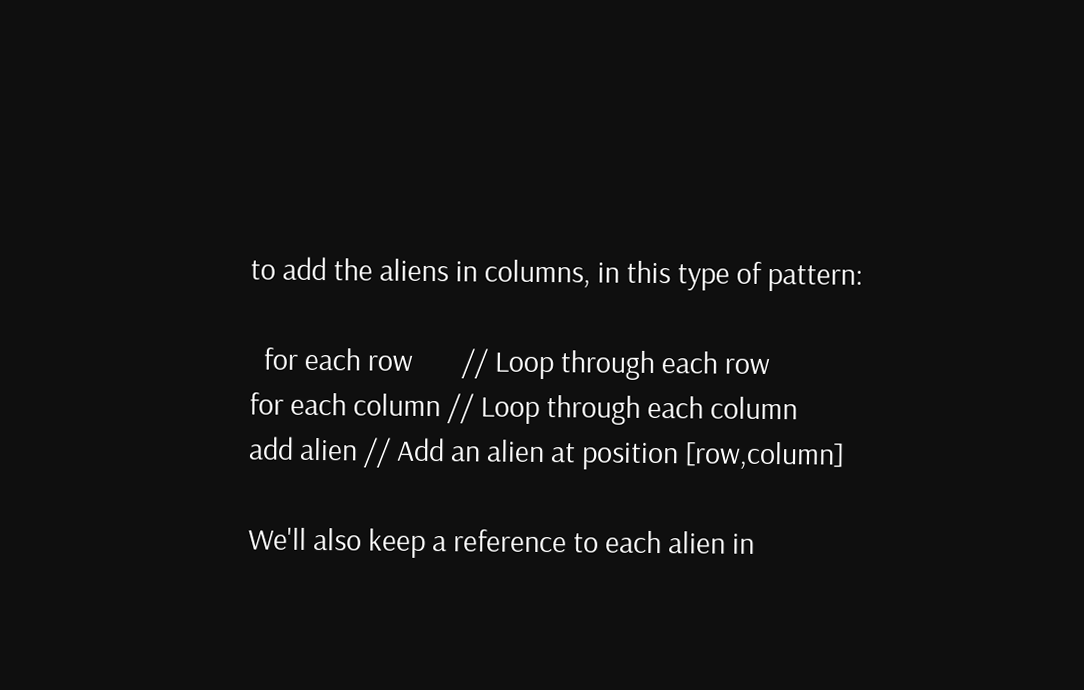to add the aliens in columns, in this type of pattern:

  for each row       // Loop through each row
for each column // Loop through each column
add alien // Add an alien at position [row,column]

We'll also keep a reference to each alien in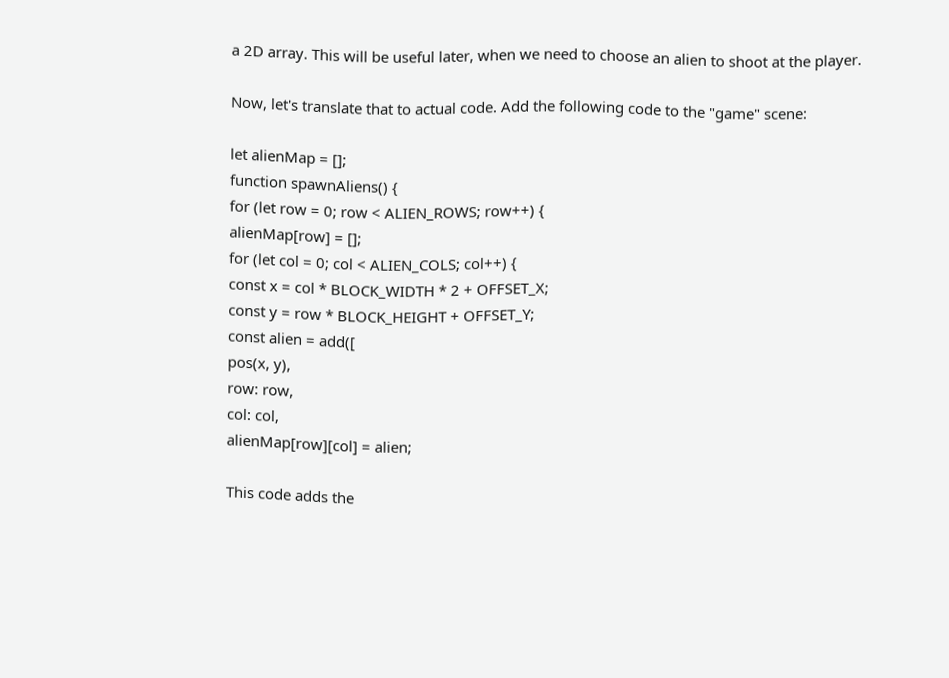a 2D array. This will be useful later, when we need to choose an alien to shoot at the player.

Now, let's translate that to actual code. Add the following code to the "game" scene:

let alienMap = [];
function spawnAliens() {
for (let row = 0; row < ALIEN_ROWS; row++) {
alienMap[row] = [];
for (let col = 0; col < ALIEN_COLS; col++) {
const x = col * BLOCK_WIDTH * 2 + OFFSET_X;
const y = row * BLOCK_HEIGHT + OFFSET_Y;
const alien = add([
pos(x, y),
row: row,
col: col,
alienMap[row][col] = alien;

This code adds the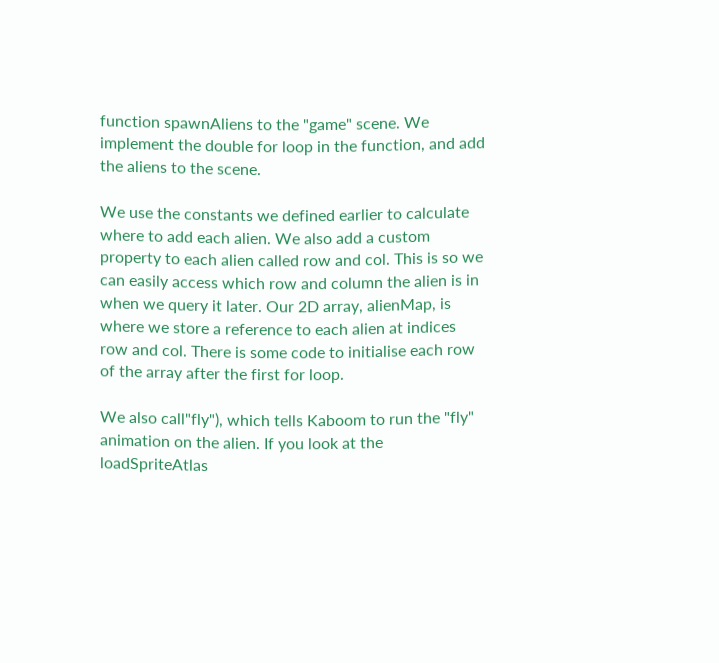function spawnAliens to the "game" scene. We implement the double for loop in the function, and add the aliens to the scene.

We use the constants we defined earlier to calculate where to add each alien. We also add a custom property to each alien called row and col. This is so we can easily access which row and column the alien is in when we query it later. Our 2D array, alienMap, is where we store a reference to each alien at indices row and col. There is some code to initialise each row of the array after the first for loop.

We also call"fly"), which tells Kaboom to run the "fly" animation on the alien. If you look at the loadSpriteAtlas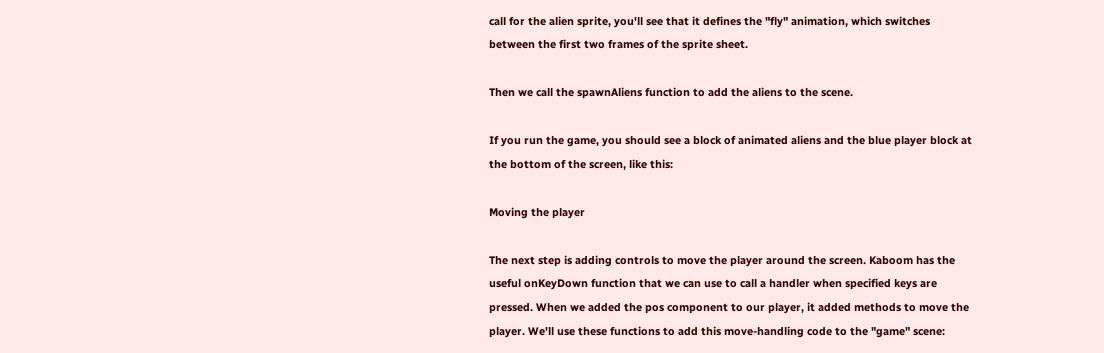call for the alien sprite, you'll see that it defines the "fly" animation, which switches between the first two frames of the sprite sheet.

Then we call the spawnAliens function to add the aliens to the scene.

If you run the game, you should see a block of animated aliens and the blue player block at the bottom of the screen, like this:

Moving the player

The next step is adding controls to move the player around the screen. Kaboom has the useful onKeyDown function that we can use to call a handler when specified keys are pressed. When we added the pos component to our player, it added methods to move the player. We'll use these functions to add this move-handling code to the "game" scene: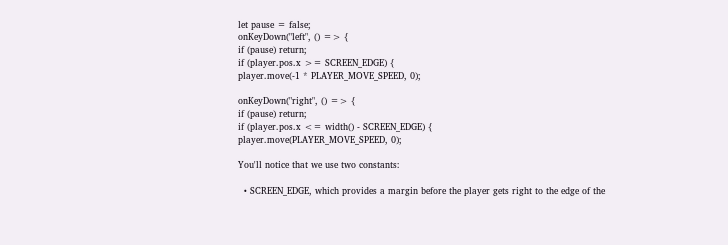let pause = false;
onKeyDown("left", () => {
if (pause) return;
if (player.pos.x >= SCREEN_EDGE) {
player.move(-1 * PLAYER_MOVE_SPEED, 0);

onKeyDown("right", () => {
if (pause) return;
if (player.pos.x <= width() - SCREEN_EDGE) {
player.move(PLAYER_MOVE_SPEED, 0);

You'll notice that we use two constants:

  • SCREEN_EDGE, which provides a margin before the player gets right to the edge of the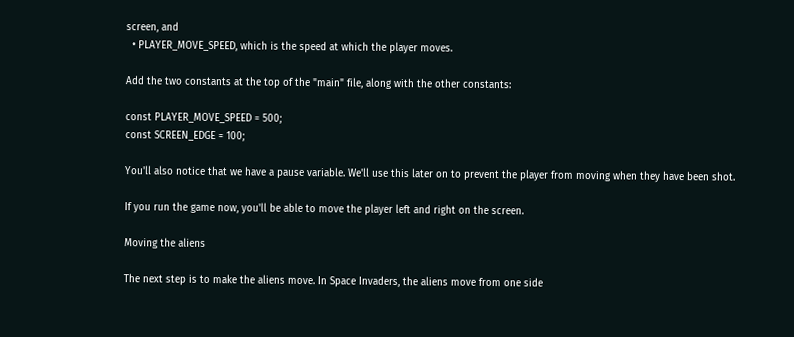screen, and
  • PLAYER_MOVE_SPEED, which is the speed at which the player moves.

Add the two constants at the top of the "main" file, along with the other constants:

const PLAYER_MOVE_SPEED = 500;
const SCREEN_EDGE = 100;

You'll also notice that we have a pause variable. We'll use this later on to prevent the player from moving when they have been shot.

If you run the game now, you'll be able to move the player left and right on the screen.

Moving the aliens

The next step is to make the aliens move. In Space Invaders, the aliens move from one side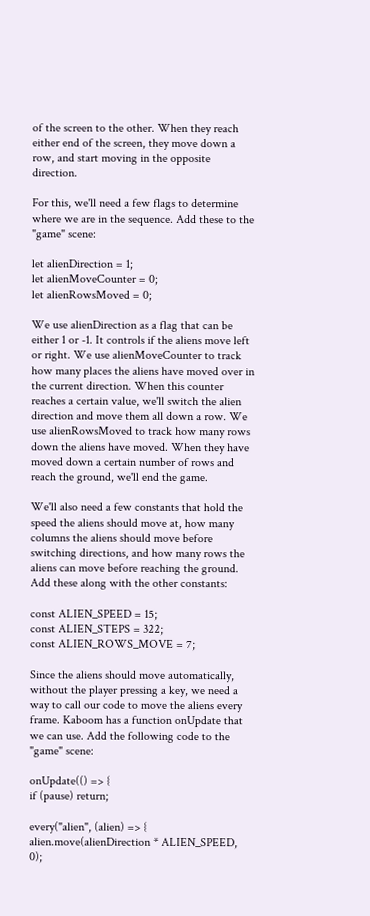of the screen to the other. When they reach either end of the screen, they move down a row, and start moving in the opposite direction.

For this, we'll need a few flags to determine where we are in the sequence. Add these to the "game" scene:

let alienDirection = 1;
let alienMoveCounter = 0;
let alienRowsMoved = 0;

We use alienDirection as a flag that can be either 1 or -1. It controls if the aliens move left or right. We use alienMoveCounter to track how many places the aliens have moved over in the current direction. When this counter reaches a certain value, we'll switch the alien direction and move them all down a row. We use alienRowsMoved to track how many rows down the aliens have moved. When they have moved down a certain number of rows and reach the ground, we'll end the game.

We'll also need a few constants that hold the speed the aliens should move at, how many columns the aliens should move before switching directions, and how many rows the aliens can move before reaching the ground. Add these along with the other constants:

const ALIEN_SPEED = 15;
const ALIEN_STEPS = 322;
const ALIEN_ROWS_MOVE = 7;

Since the aliens should move automatically, without the player pressing a key, we need a way to call our code to move the aliens every frame. Kaboom has a function onUpdate that we can use. Add the following code to the "game" scene:

onUpdate(() => {
if (pause) return;

every("alien", (alien) => {
alien.move(alienDirection * ALIEN_SPEED, 0);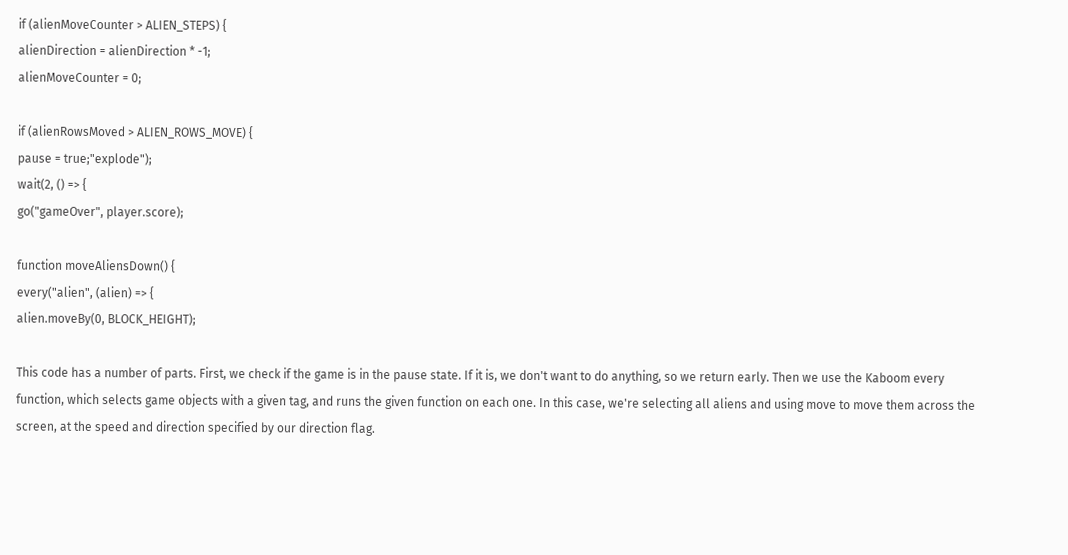if (alienMoveCounter > ALIEN_STEPS) {
alienDirection = alienDirection * -1;
alienMoveCounter = 0;

if (alienRowsMoved > ALIEN_ROWS_MOVE) {
pause = true;"explode");
wait(2, () => {
go("gameOver", player.score);

function moveAliensDown() {
every("alien", (alien) => {
alien.moveBy(0, BLOCK_HEIGHT);

This code has a number of parts. First, we check if the game is in the pause state. If it is, we don't want to do anything, so we return early. Then we use the Kaboom every function, which selects game objects with a given tag, and runs the given function on each one. In this case, we're selecting all aliens and using move to move them across the screen, at the speed and direction specified by our direction flag.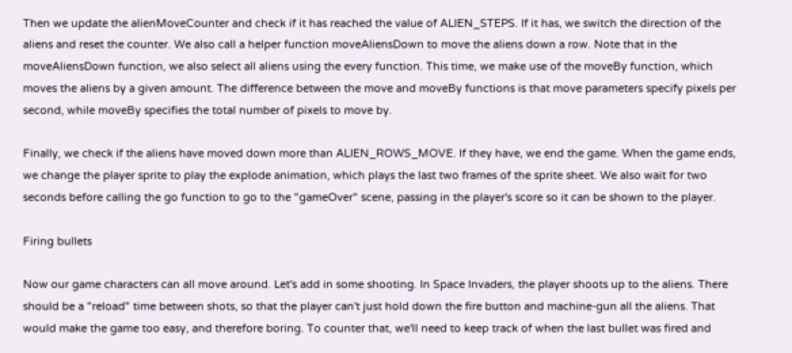Then we update the alienMoveCounter and check if it has reached the value of ALIEN_STEPS. If it has, we switch the direction of the aliens and reset the counter. We also call a helper function moveAliensDown to move the aliens down a row. Note that in the moveAliensDown function, we also select all aliens using the every function. This time, we make use of the moveBy function, which moves the aliens by a given amount. The difference between the move and moveBy functions is that move parameters specify pixels per second, while moveBy specifies the total number of pixels to move by.

Finally, we check if the aliens have moved down more than ALIEN_ROWS_MOVE. If they have, we end the game. When the game ends, we change the player sprite to play the explode animation, which plays the last two frames of the sprite sheet. We also wait for two seconds before calling the go function to go to the "gameOver" scene, passing in the player's score so it can be shown to the player.

Firing bullets

Now our game characters can all move around. Let's add in some shooting. In Space Invaders, the player shoots up to the aliens. There should be a "reload" time between shots, so that the player can't just hold down the fire button and machine-gun all the aliens. That would make the game too easy, and therefore boring. To counter that, we'll need to keep track of when the last bullet was fired and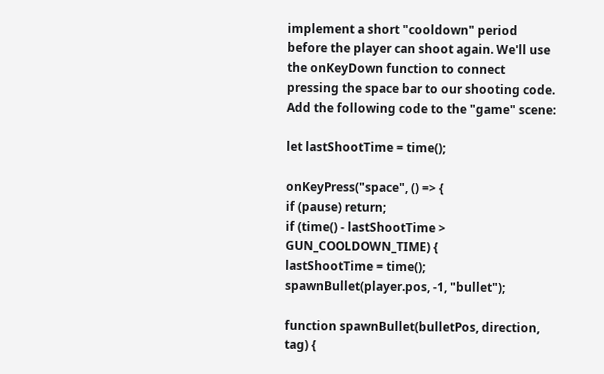implement a short "cooldown" period before the player can shoot again. We'll use the onKeyDown function to connect pressing the space bar to our shooting code. Add the following code to the "game" scene:

let lastShootTime = time();

onKeyPress("space", () => {
if (pause) return;
if (time() - lastShootTime > GUN_COOLDOWN_TIME) {
lastShootTime = time();
spawnBullet(player.pos, -1, "bullet");

function spawnBullet(bulletPos, direction, tag) {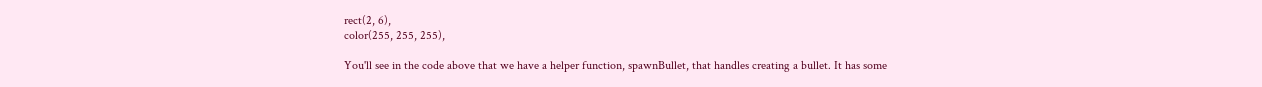rect(2, 6),
color(255, 255, 255),

You'll see in the code above that we have a helper function, spawnBullet, that handles creating a bullet. It has some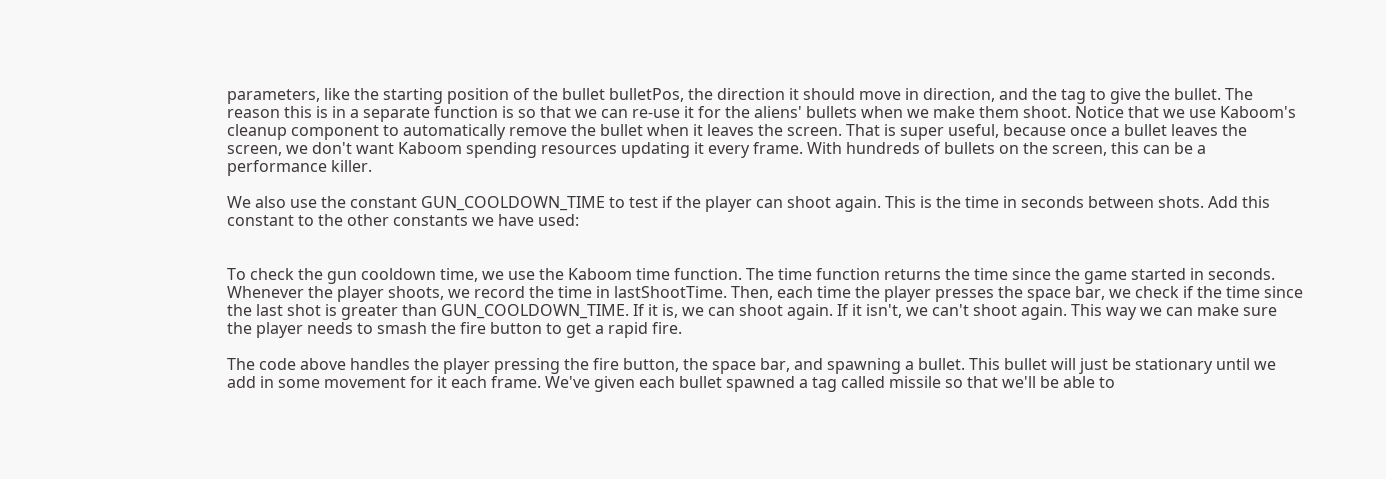parameters, like the starting position of the bullet bulletPos, the direction it should move in direction, and the tag to give the bullet. The reason this is in a separate function is so that we can re-use it for the aliens' bullets when we make them shoot. Notice that we use Kaboom's cleanup component to automatically remove the bullet when it leaves the screen. That is super useful, because once a bullet leaves the screen, we don't want Kaboom spending resources updating it every frame. With hundreds of bullets on the screen, this can be a performance killer.

We also use the constant GUN_COOLDOWN_TIME to test if the player can shoot again. This is the time in seconds between shots. Add this constant to the other constants we have used:


To check the gun cooldown time, we use the Kaboom time function. The time function returns the time since the game started in seconds. Whenever the player shoots, we record the time in lastShootTime. Then, each time the player presses the space bar, we check if the time since the last shot is greater than GUN_COOLDOWN_TIME. If it is, we can shoot again. If it isn't, we can't shoot again. This way we can make sure the player needs to smash the fire button to get a rapid fire.

The code above handles the player pressing the fire button, the space bar, and spawning a bullet. This bullet will just be stationary until we add in some movement for it each frame. We've given each bullet spawned a tag called missile so that we'll be able to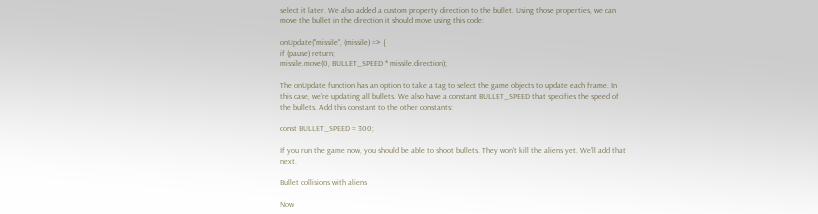select it later. We also added a custom property direction to the bullet. Using those properties, we can move the bullet in the direction it should move using this code:

onUpdate("missile", (missile) => {
if (pause) return;
missile.move(0, BULLET_SPEED * missile.direction);

The onUpdate function has an option to take a tag to select the game objects to update each frame. In this case, we're updating all bullets. We also have a constant BULLET_SPEED that specifies the speed of the bullets. Add this constant to the other constants:

const BULLET_SPEED = 300;

If you run the game now, you should be able to shoot bullets. They won't kill the aliens yet. We'll add that next.

Bullet collisions with aliens

Now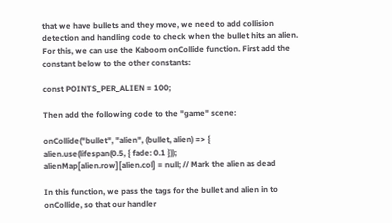that we have bullets and they move, we need to add collision detection and handling code to check when the bullet hits an alien. For this, we can use the Kaboom onCollide function. First add the constant below to the other constants:

const POINTS_PER_ALIEN = 100;

Then add the following code to the "game" scene:

onCollide("bullet", "alien", (bullet, alien) => {
alien.use(lifespan(0.5, { fade: 0.1 }));
alienMap[alien.row][alien.col] = null; // Mark the alien as dead

In this function, we pass the tags for the bullet and alien in to onCollide, so that our handler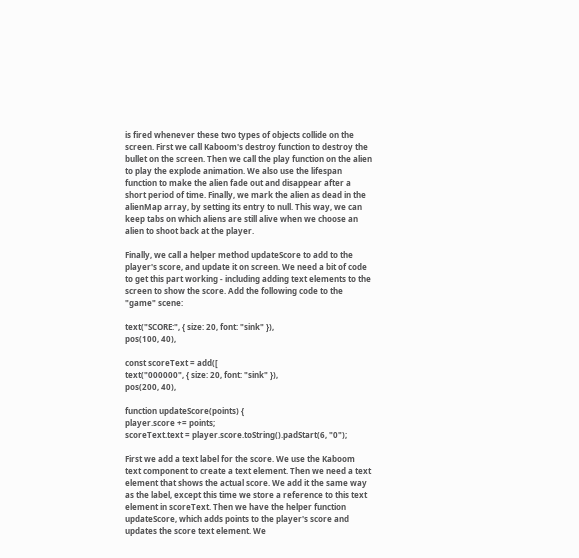is fired whenever these two types of objects collide on the screen. First we call Kaboom's destroy function to destroy the bullet on the screen. Then we call the play function on the alien to play the explode animation. We also use the lifespan function to make the alien fade out and disappear after a short period of time. Finally, we mark the alien as dead in the alienMap array, by setting its entry to null. This way, we can keep tabs on which aliens are still alive when we choose an alien to shoot back at the player.

Finally, we call a helper method updateScore to add to the player's score, and update it on screen. We need a bit of code to get this part working - including adding text elements to the screen to show the score. Add the following code to the "game" scene:

text("SCORE:", { size: 20, font: "sink" }),
pos(100, 40),

const scoreText = add([
text("000000", { size: 20, font: "sink" }),
pos(200, 40),

function updateScore(points) {
player.score += points;
scoreText.text = player.score.toString().padStart(6, "0");

First we add a text label for the score. We use the Kaboom text component to create a text element. Then we need a text element that shows the actual score. We add it the same way as the label, except this time we store a reference to this text element in scoreText. Then we have the helper function updateScore, which adds points to the player's score and updates the score text element. We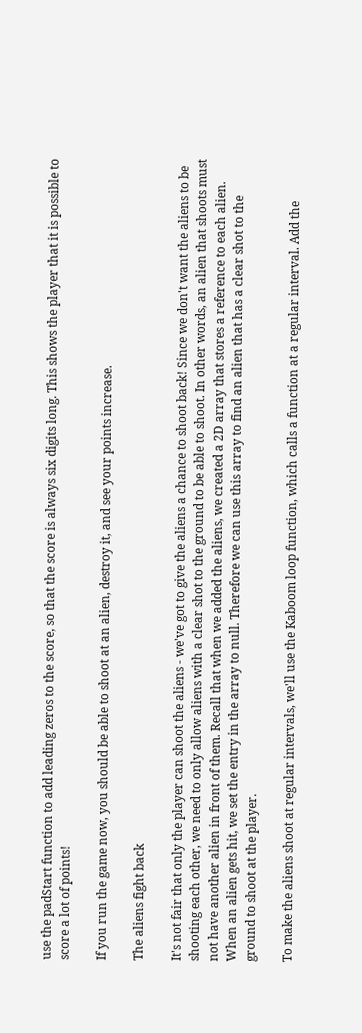use the padStart function to add leading zeros to the score, so that the score is always six digits long. This shows the player that it is possible to score a lot of points!

If you run the game now, you should be able to shoot at an alien, destroy it, and see your points increase.

The aliens fight back

It's not fair that only the player can shoot the aliens - we've got to give the aliens a chance to shoot back! Since we don't want the aliens to be shooting each other, we need to only allow aliens with a clear shot to the ground to be able to shoot. In other words, an alien that shoots must not have another alien in front of them. Recall that when we added the aliens, we created a 2D array that stores a reference to each alien. When an alien gets hit, we set the entry in the array to null. Therefore we can use this array to find an alien that has a clear shot to the ground to shoot at the player.

To make the aliens shoot at regular intervals, we'll use the Kaboom loop function, which calls a function at a regular interval. Add the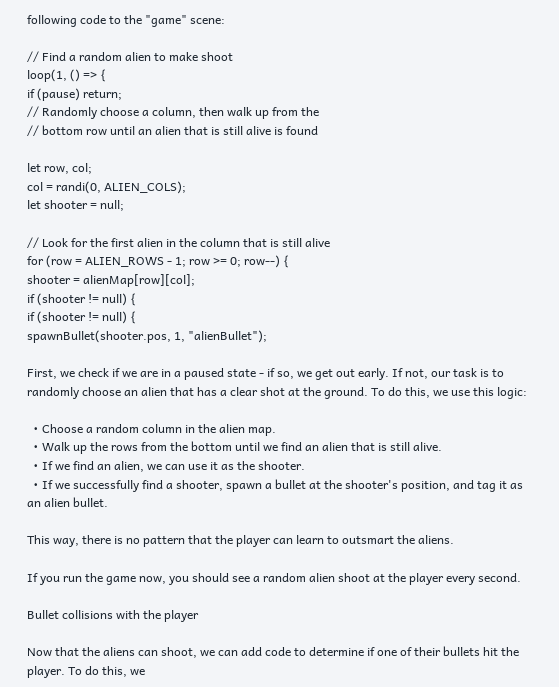following code to the "game" scene:

// Find a random alien to make shoot
loop(1, () => {
if (pause) return;
// Randomly choose a column, then walk up from the
// bottom row until an alien that is still alive is found

let row, col;
col = randi(0, ALIEN_COLS);
let shooter = null;

// Look for the first alien in the column that is still alive
for (row = ALIEN_ROWS - 1; row >= 0; row--) {
shooter = alienMap[row][col];
if (shooter != null) {
if (shooter != null) {
spawnBullet(shooter.pos, 1, "alienBullet");

First, we check if we are in a paused state - if so, we get out early. If not, our task is to randomly choose an alien that has a clear shot at the ground. To do this, we use this logic:

  • Choose a random column in the alien map.
  • Walk up the rows from the bottom until we find an alien that is still alive.
  • If we find an alien, we can use it as the shooter.
  • If we successfully find a shooter, spawn a bullet at the shooter's position, and tag it as an alien bullet.

This way, there is no pattern that the player can learn to outsmart the aliens.

If you run the game now, you should see a random alien shoot at the player every second.

Bullet collisions with the player

Now that the aliens can shoot, we can add code to determine if one of their bullets hit the player. To do this, we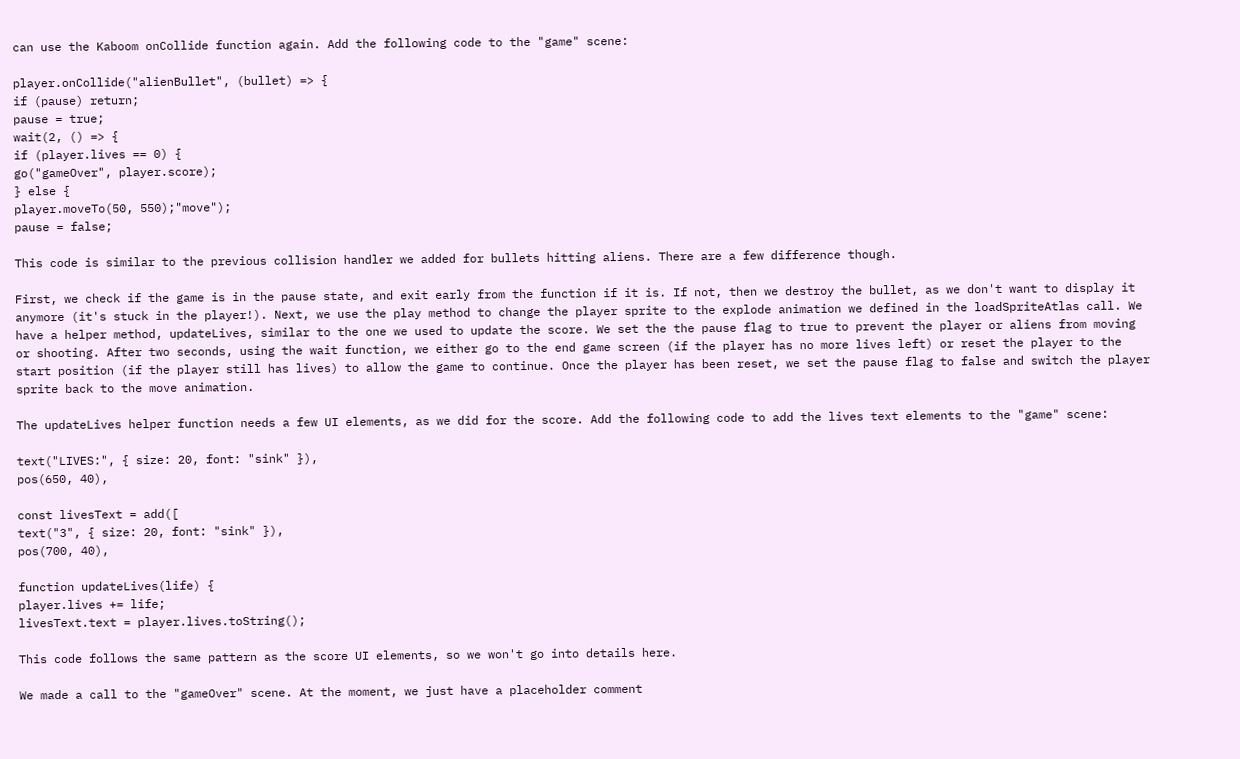can use the Kaboom onCollide function again. Add the following code to the "game" scene:

player.onCollide("alienBullet", (bullet) => {
if (pause) return;
pause = true;
wait(2, () => {
if (player.lives == 0) {
go("gameOver", player.score);
} else {
player.moveTo(50, 550);"move");
pause = false;

This code is similar to the previous collision handler we added for bullets hitting aliens. There are a few difference though.

First, we check if the game is in the pause state, and exit early from the function if it is. If not, then we destroy the bullet, as we don't want to display it anymore (it's stuck in the player!). Next, we use the play method to change the player sprite to the explode animation we defined in the loadSpriteAtlas call. We have a helper method, updateLives, similar to the one we used to update the score. We set the the pause flag to true to prevent the player or aliens from moving or shooting. After two seconds, using the wait function, we either go to the end game screen (if the player has no more lives left) or reset the player to the start position (if the player still has lives) to allow the game to continue. Once the player has been reset, we set the pause flag to false and switch the player sprite back to the move animation.

The updateLives helper function needs a few UI elements, as we did for the score. Add the following code to add the lives text elements to the "game" scene:

text("LIVES:", { size: 20, font: "sink" }),
pos(650, 40),

const livesText = add([
text("3", { size: 20, font: "sink" }),
pos(700, 40),

function updateLives(life) {
player.lives += life;
livesText.text = player.lives.toString();

This code follows the same pattern as the score UI elements, so we won't go into details here.

We made a call to the "gameOver" scene. At the moment, we just have a placeholder comment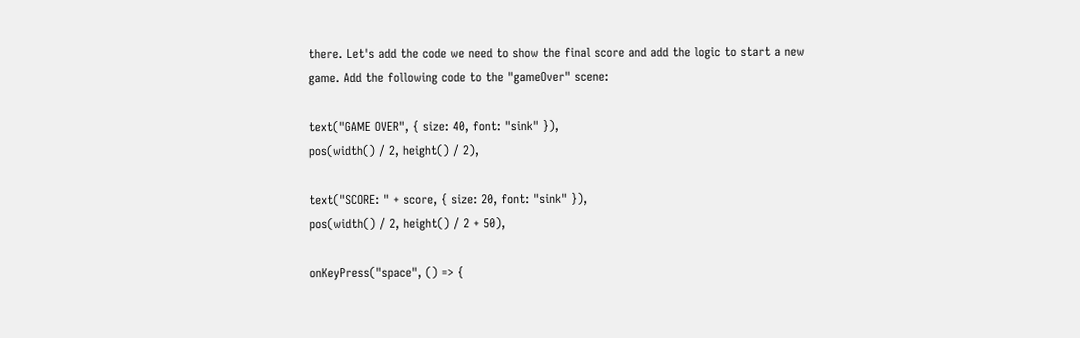there. Let's add the code we need to show the final score and add the logic to start a new game. Add the following code to the "gameOver" scene:

text("GAME OVER", { size: 40, font: "sink" }),
pos(width() / 2, height() / 2),

text("SCORE: " + score, { size: 20, font: "sink" }),
pos(width() / 2, height() / 2 + 50),

onKeyPress("space", () => {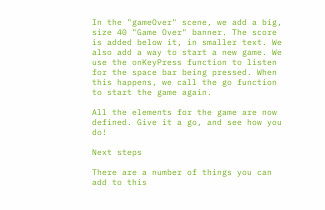In the "gameOver" scene, we add a big, size 40 "Game Over" banner. The score is added below it, in smaller text. We also add a way to start a new game. We use the onKeyPress function to listen for the space bar being pressed. When this happens, we call the go function to start the game again.

All the elements for the game are now defined. Give it a go, and see how you do!

Next steps

There are a number of things you can add to this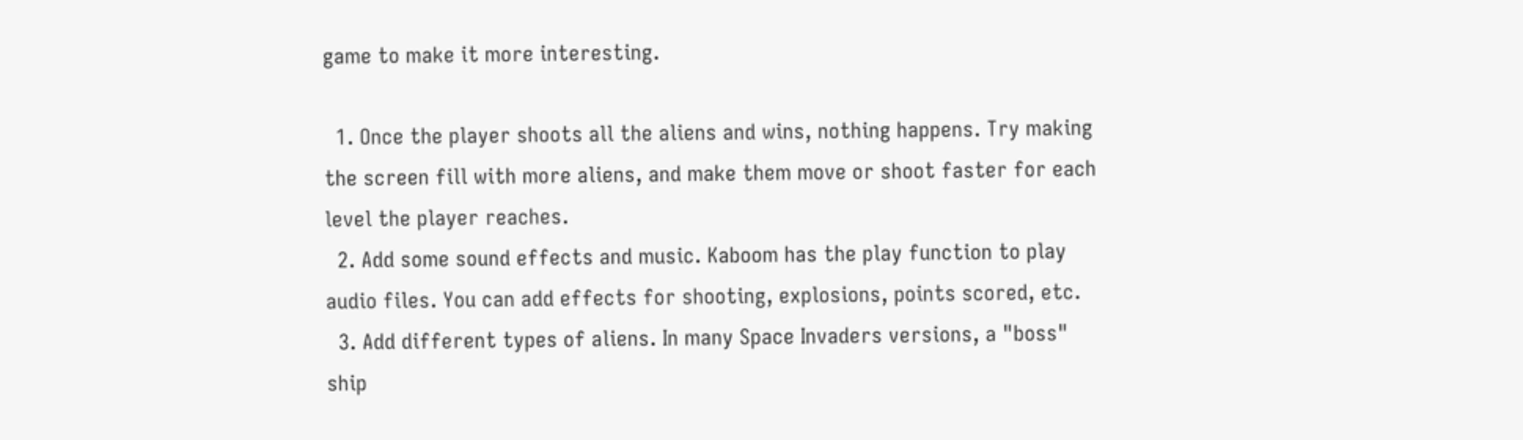game to make it more interesting.

  1. Once the player shoots all the aliens and wins, nothing happens. Try making the screen fill with more aliens, and make them move or shoot faster for each level the player reaches.
  2. Add some sound effects and music. Kaboom has the play function to play audio files. You can add effects for shooting, explosions, points scored, etc.
  3. Add different types of aliens. In many Space Invaders versions, a "boss" ship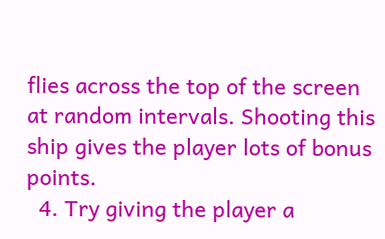flies across the top of the screen at random intervals. Shooting this ship gives the player lots of bonus points.
  4. Try giving the player a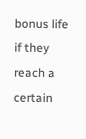bonus life if they reach a certain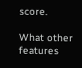score.

What other features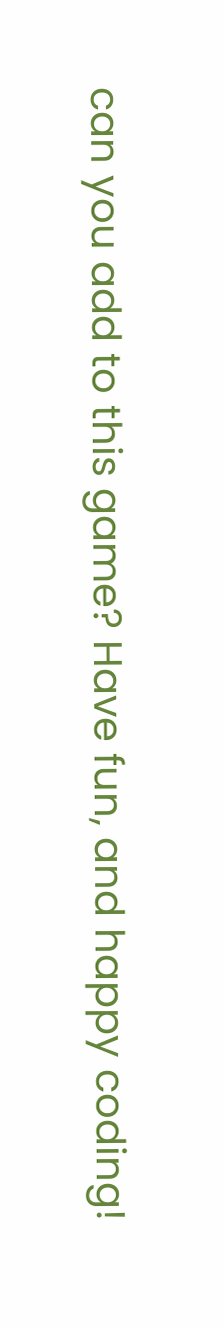can you add to this game? Have fun, and happy coding!